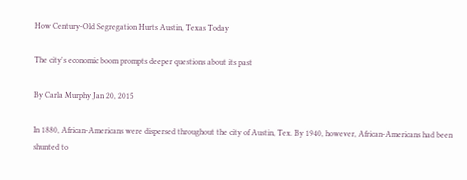How Century-Old Segregation Hurts Austin, Texas Today

The city's economic boom prompts deeper questions about its past

By Carla Murphy Jan 20, 2015

In 1880, African-Americans were dispersed throughout the city of Austin, Tex. By 1940, however, African-Americans had been shunted to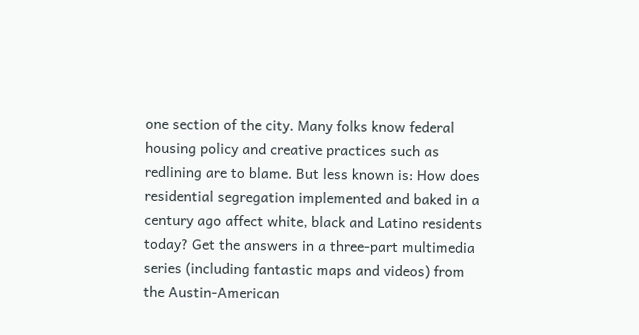one section of the city. Many folks know federal housing policy and creative practices such as redlining are to blame. But less known is: How does residential segregation implemented and baked in a century ago affect white, black and Latino residents today? Get the answers in a three-part multimedia series (including fantastic maps and videos) from the Austin-American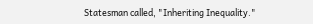Statesman called, "Inheriting Inequality."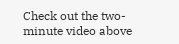Check out the two-minute video above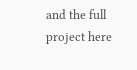and the full project here